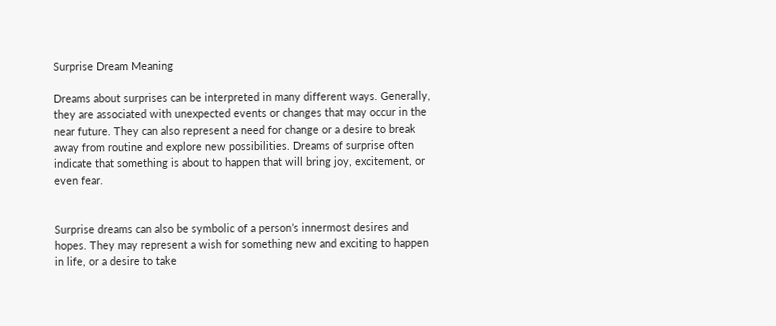Surprise Dream Meaning

Dreams about surprises can be interpreted in many different ways. Generally, they are associated with unexpected events or changes that may occur in the near future. They can also represent a need for change or a desire to break away from routine and explore new possibilities. Dreams of surprise often indicate that something is about to happen that will bring joy, excitement, or even fear.


Surprise dreams can also be symbolic of a person’s innermost desires and hopes. They may represent a wish for something new and exciting to happen in life, or a desire to take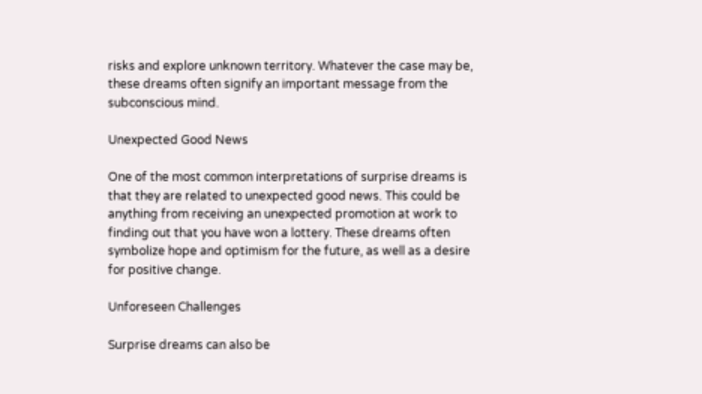risks and explore unknown territory. Whatever the case may be, these dreams often signify an important message from the subconscious mind.

Unexpected Good News

One of the most common interpretations of surprise dreams is that they are related to unexpected good news. This could be anything from receiving an unexpected promotion at work to finding out that you have won a lottery. These dreams often symbolize hope and optimism for the future, as well as a desire for positive change.

Unforeseen Challenges

Surprise dreams can also be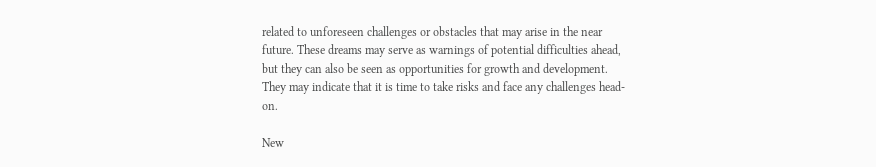related to unforeseen challenges or obstacles that may arise in the near future. These dreams may serve as warnings of potential difficulties ahead, but they can also be seen as opportunities for growth and development. They may indicate that it is time to take risks and face any challenges head-on.

New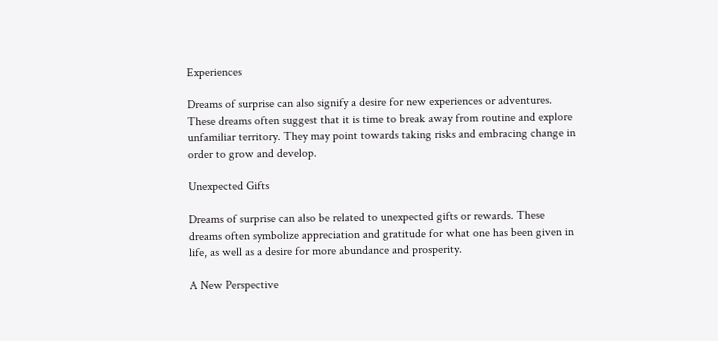Experiences

Dreams of surprise can also signify a desire for new experiences or adventures. These dreams often suggest that it is time to break away from routine and explore unfamiliar territory. They may point towards taking risks and embracing change in order to grow and develop.

Unexpected Gifts

Dreams of surprise can also be related to unexpected gifts or rewards. These dreams often symbolize appreciation and gratitude for what one has been given in life, as well as a desire for more abundance and prosperity.

A New Perspective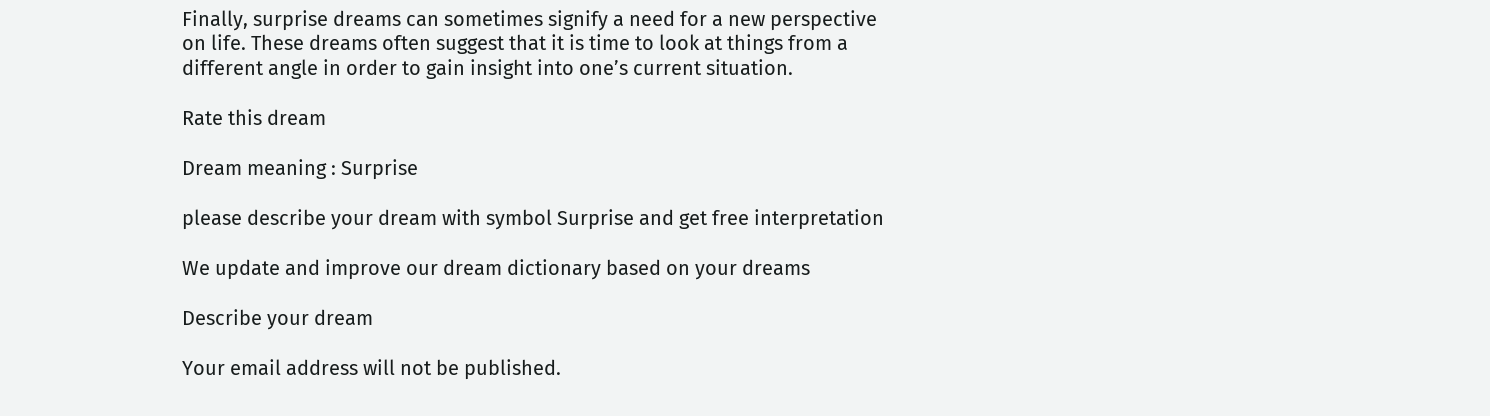Finally, surprise dreams can sometimes signify a need for a new perspective on life. These dreams often suggest that it is time to look at things from a different angle in order to gain insight into one’s current situation.

Rate this dream

Dream meaning : Surprise

please describe your dream with symbol Surprise and get free interpretation

We update and improve our dream dictionary based on your dreams

Describe your dream

Your email address will not be published.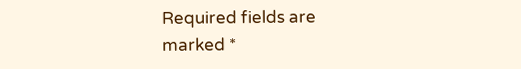Required fields are marked *